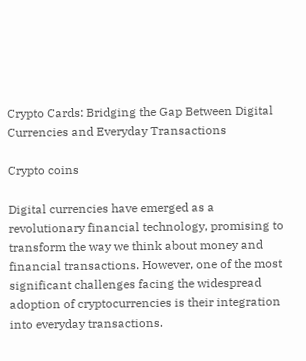Crypto Cards: Bridging the Gap Between Digital Currencies and Everyday Transactions

Crypto coins

Digital currencies have emerged as a revolutionary financial technology, promising to transform the way we think about money and financial transactions. However, one of the most significant challenges facing the widespread adoption of cryptocurrencies is their integration into everyday transactions.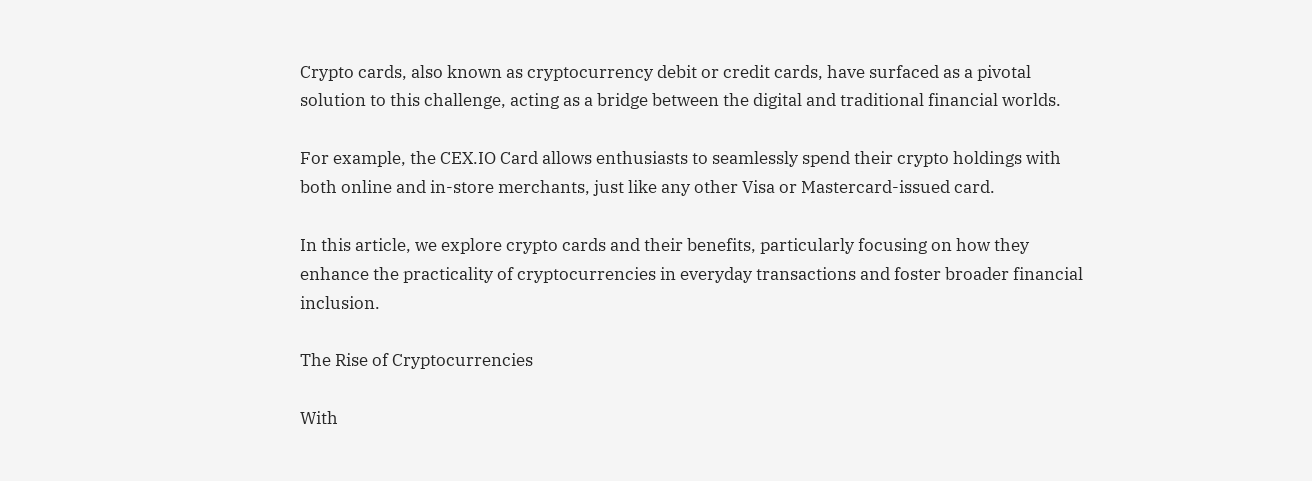Crypto cards, also known as cryptocurrency debit or credit cards, have surfaced as a pivotal solution to this challenge, acting as a bridge between the digital and traditional financial worlds.

For example, the CEX.IO Card allows enthusiasts to seamlessly spend their crypto holdings with both online and in-store merchants, just like any other Visa or Mastercard-issued card.

In this article, we explore crypto cards and their benefits, particularly focusing on how they enhance the practicality of cryptocurrencies in everyday transactions and foster broader financial inclusion.

The Rise of Cryptocurrencies

With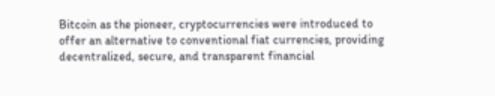Bitcoin as the pioneer, cryptocurrencies were introduced to offer an alternative to conventional fiat currencies, providing decentralized, secure, and transparent financial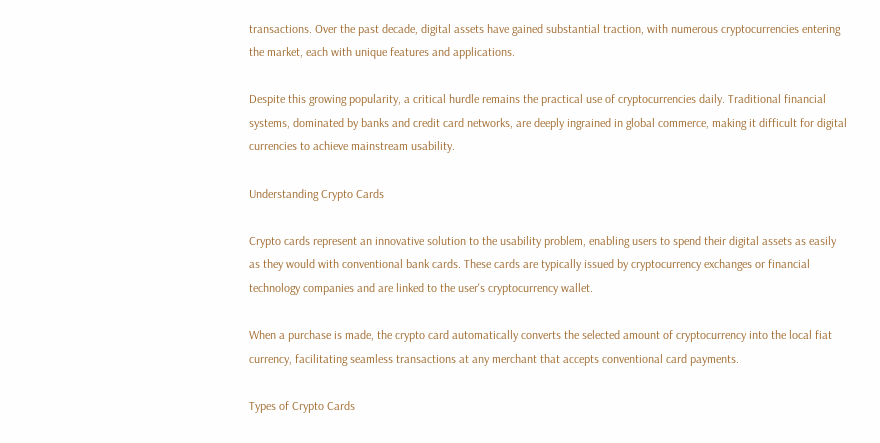transactions. Over the past decade, digital assets have gained substantial traction, with numerous cryptocurrencies entering the market, each with unique features and applications.

Despite this growing popularity, a critical hurdle remains the practical use of cryptocurrencies daily. Traditional financial systems, dominated by banks and credit card networks, are deeply ingrained in global commerce, making it difficult for digital currencies to achieve mainstream usability.

Understanding Crypto Cards

Crypto cards represent an innovative solution to the usability problem, enabling users to spend their digital assets as easily as they would with conventional bank cards. These cards are typically issued by cryptocurrency exchanges or financial technology companies and are linked to the user's cryptocurrency wallet.

When a purchase is made, the crypto card automatically converts the selected amount of cryptocurrency into the local fiat currency, facilitating seamless transactions at any merchant that accepts conventional card payments.

Types of Crypto Cards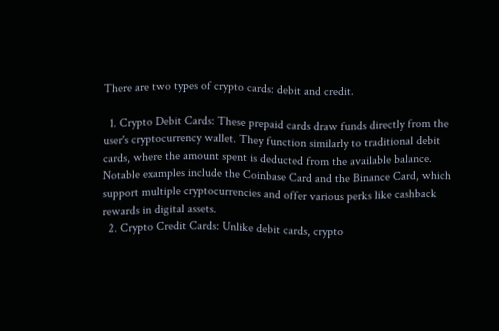There are two types of crypto cards: debit and credit.

  1. Crypto Debit Cards: These prepaid cards draw funds directly from the user's cryptocurrency wallet. They function similarly to traditional debit cards, where the amount spent is deducted from the available balance. Notable examples include the Coinbase Card and the Binance Card, which support multiple cryptocurrencies and offer various perks like cashback rewards in digital assets.
  2. Crypto Credit Cards: Unlike debit cards, crypto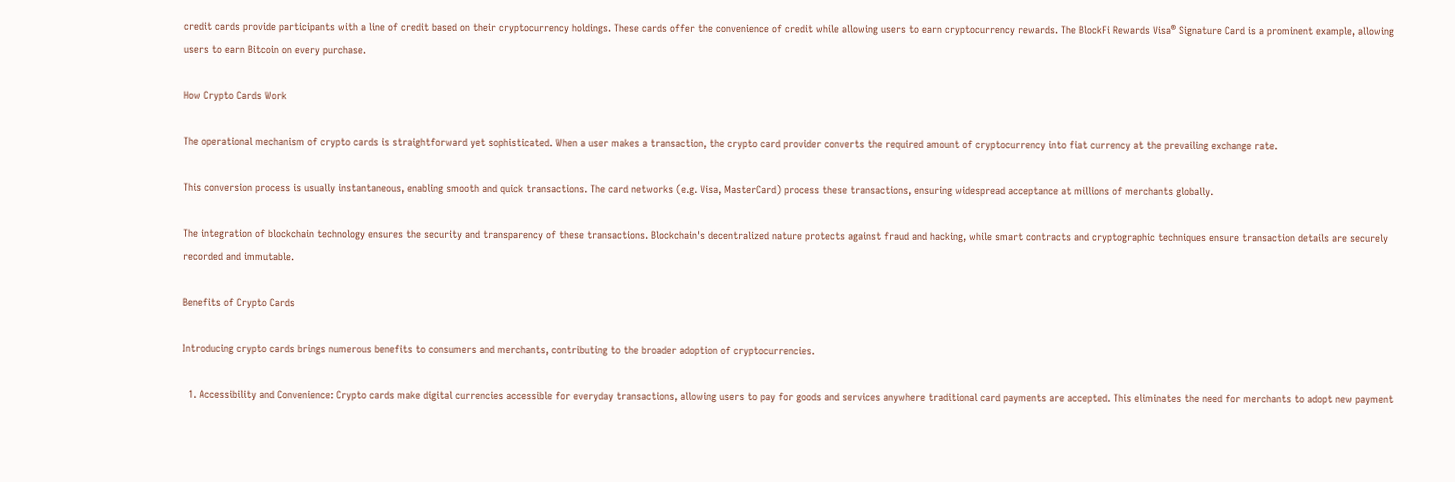credit cards provide participants with a line of credit based on their cryptocurrency holdings. These cards offer the convenience of credit while allowing users to earn cryptocurrency rewards. The BlockFi Rewards Visa® Signature Card is a prominent example, allowing users to earn Bitcoin on every purchase.

How Crypto Cards Work

The operational mechanism of crypto cards is straightforward yet sophisticated. When a user makes a transaction, the crypto card provider converts the required amount of cryptocurrency into fiat currency at the prevailing exchange rate.

This conversion process is usually instantaneous, enabling smooth and quick transactions. The card networks (e.g. Visa, MasterCard) process these transactions, ensuring widespread acceptance at millions of merchants globally.

The integration of blockchain technology ensures the security and transparency of these transactions. Blockchain's decentralized nature protects against fraud and hacking, while smart contracts and cryptographic techniques ensure transaction details are securely recorded and immutable.

Benefits of Crypto Cards

Introducing crypto cards brings numerous benefits to consumers and merchants, contributing to the broader adoption of cryptocurrencies.

  1. Accessibility and Convenience: Crypto cards make digital currencies accessible for everyday transactions, allowing users to pay for goods and services anywhere traditional card payments are accepted. This eliminates the need for merchants to adopt new payment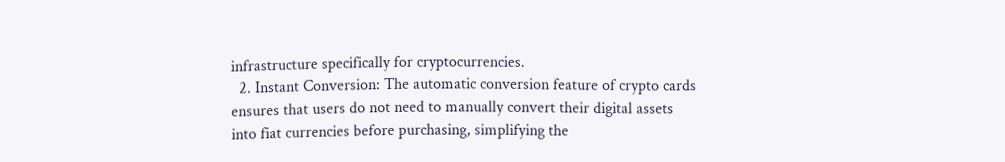infrastructure specifically for cryptocurrencies.
  2. Instant Conversion: The automatic conversion feature of crypto cards ensures that users do not need to manually convert their digital assets into fiat currencies before purchasing, simplifying the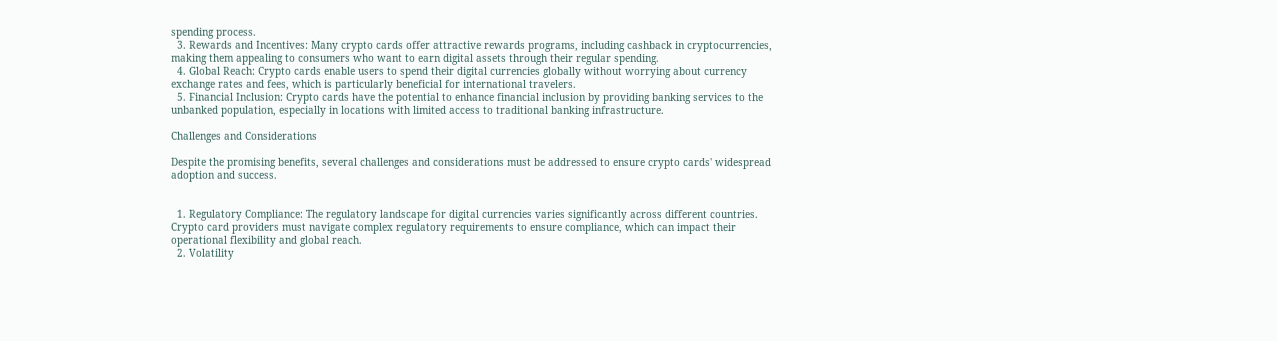spending process.
  3. Rewards and Incentives: Many crypto cards offer attractive rewards programs, including cashback in cryptocurrencies, making them appealing to consumers who want to earn digital assets through their regular spending.
  4. Global Reach: Crypto cards enable users to spend their digital currencies globally without worrying about currency exchange rates and fees, which is particularly beneficial for international travelers.
  5. Financial Inclusion: Crypto cards have the potential to enhance financial inclusion by providing banking services to the unbanked population, especially in locations with limited access to traditional banking infrastructure.

Challenges and Considerations

Despite the promising benefits, several challenges and considerations must be addressed to ensure crypto cards' widespread adoption and success.


  1. Regulatory Compliance: The regulatory landscape for digital currencies varies significantly across different countries. Crypto card providers must navigate complex regulatory requirements to ensure compliance, which can impact their operational flexibility and global reach.
  2. Volatility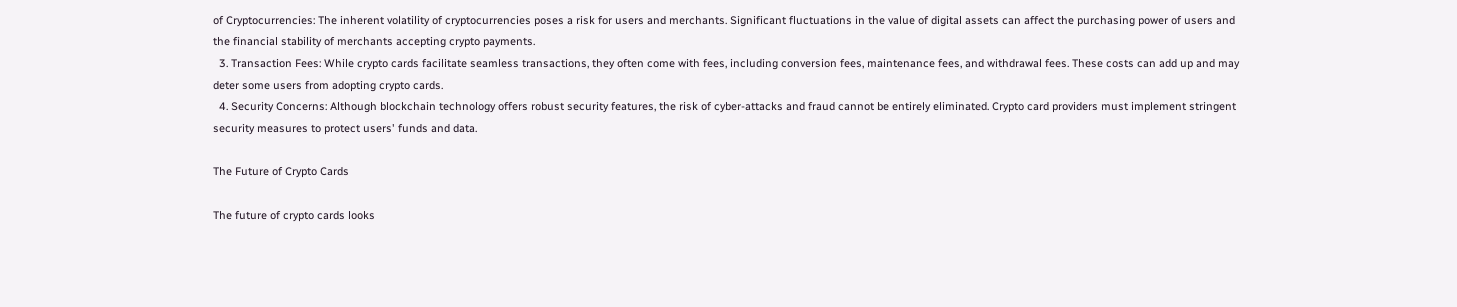of Cryptocurrencies: The inherent volatility of cryptocurrencies poses a risk for users and merchants. Significant fluctuations in the value of digital assets can affect the purchasing power of users and the financial stability of merchants accepting crypto payments.
  3. Transaction Fees: While crypto cards facilitate seamless transactions, they often come with fees, including conversion fees, maintenance fees, and withdrawal fees. These costs can add up and may deter some users from adopting crypto cards.
  4. Security Concerns: Although blockchain technology offers robust security features, the risk of cyber-attacks and fraud cannot be entirely eliminated. Crypto card providers must implement stringent security measures to protect users' funds and data.

The Future of Crypto Cards

The future of crypto cards looks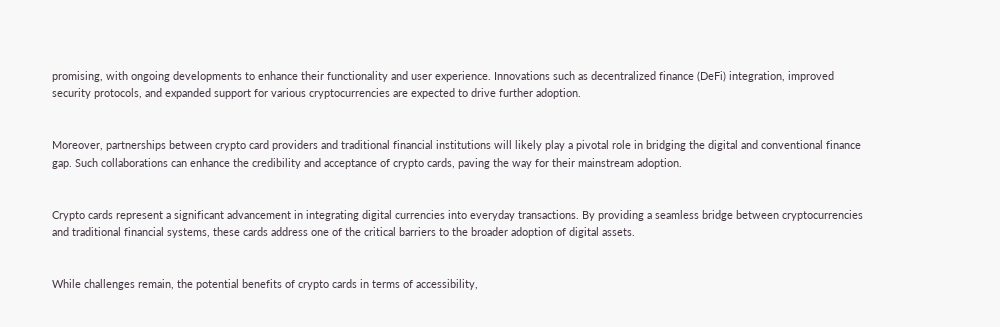promising, with ongoing developments to enhance their functionality and user experience. Innovations such as decentralized finance (DeFi) integration, improved security protocols, and expanded support for various cryptocurrencies are expected to drive further adoption.


Moreover, partnerships between crypto card providers and traditional financial institutions will likely play a pivotal role in bridging the digital and conventional finance gap. Such collaborations can enhance the credibility and acceptance of crypto cards, paving the way for their mainstream adoption.


Crypto cards represent a significant advancement in integrating digital currencies into everyday transactions. By providing a seamless bridge between cryptocurrencies and traditional financial systems, these cards address one of the critical barriers to the broader adoption of digital assets.


While challenges remain, the potential benefits of crypto cards in terms of accessibility,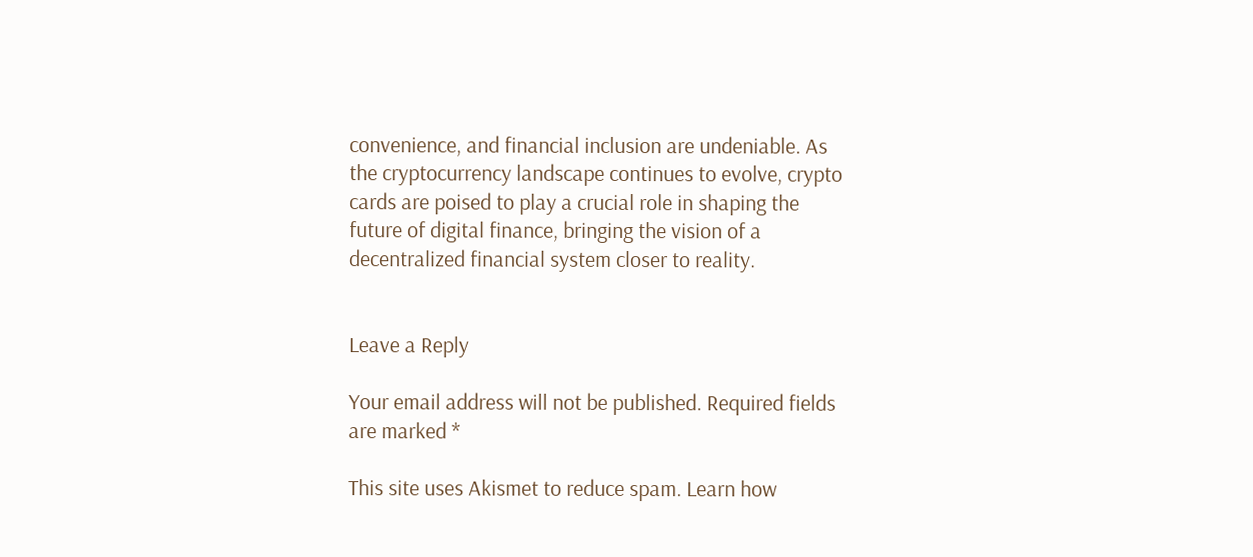convenience, and financial inclusion are undeniable. As the cryptocurrency landscape continues to evolve, crypto cards are poised to play a crucial role in shaping the future of digital finance, bringing the vision of a decentralized financial system closer to reality.


Leave a Reply

Your email address will not be published. Required fields are marked *

This site uses Akismet to reduce spam. Learn how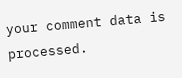your comment data is processed.